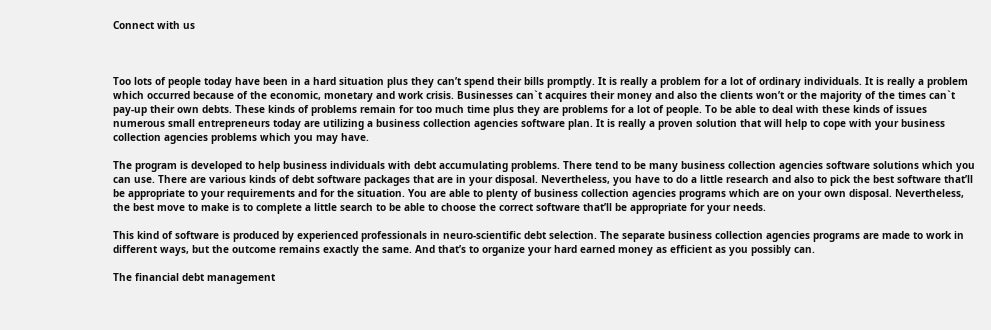Connect with us



Too lots of people today have been in a hard situation plus they can’t spend their bills promptly. It is really a problem for a lot of ordinary individuals. It is really a problem which occurred because of the economic, monetary and work crisis. Businesses can`t acquires their money and also the clients won’t or the majority of the times can`t pay-up their own debts. These kinds of problems remain for too much time plus they are problems for a lot of people. To be able to deal with these kinds of issues numerous small entrepreneurs today are utilizing a business collection agencies software plan. It is really a proven solution that will help to cope with your business collection agencies problems which you may have.

The program is developed to help business individuals with debt accumulating problems. There tend to be many business collection agencies software solutions which you can use. There are various kinds of debt software packages that are in your disposal. Nevertheless, you have to do a little research and also to pick the best software that’ll be appropriate to your requirements and for the situation. You are able to plenty of business collection agencies programs which are on your own disposal. Nevertheless, the best move to make is to complete a little search to be able to choose the correct software that’ll be appropriate for your needs.

This kind of software is produced by experienced professionals in neuro-scientific debt selection. The separate business collection agencies programs are made to work in different ways, but the outcome remains exactly the same. And that’s to organize your hard earned money as efficient as you possibly can.

The financial debt management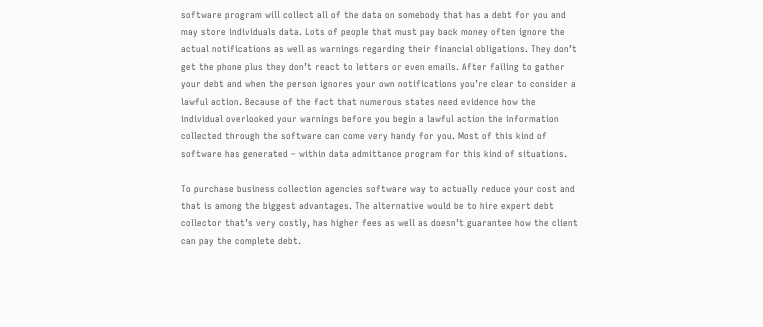software program will collect all of the data on somebody that has a debt for you and may store individuals data. Lots of people that must pay back money often ignore the actual notifications as well as warnings regarding their financial obligations. They don’t get the phone plus they don’t react to letters or even emails. After failing to gather your debt and when the person ignores your own notifications you’re clear to consider a lawful action. Because of the fact that numerous states need evidence how the individual overlooked your warnings before you begin a lawful action the information collected through the software can come very handy for you. Most of this kind of software has generated – within data admittance program for this kind of situations.

To purchase business collection agencies software way to actually reduce your cost and that is among the biggest advantages. The alternative would be to hire expert debt collector that’s very costly, has higher fees as well as doesn’t guarantee how the client can pay the complete debt.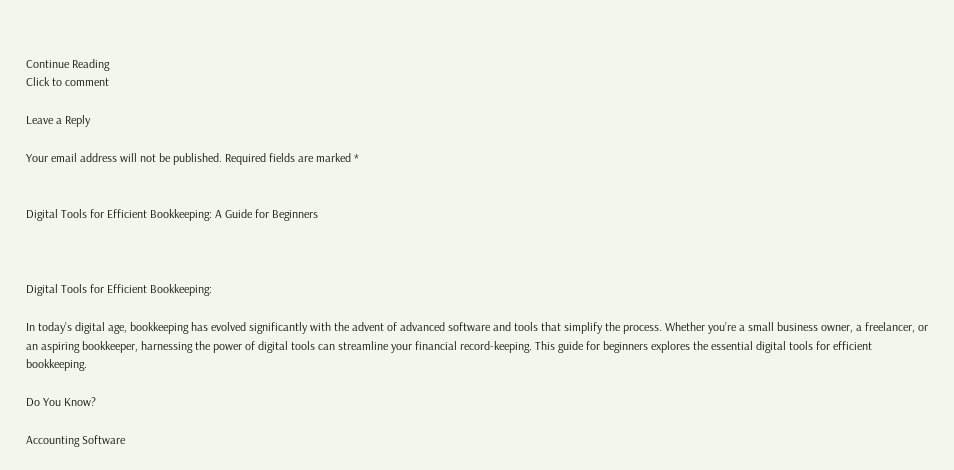Continue Reading
Click to comment

Leave a Reply

Your email address will not be published. Required fields are marked *


Digital Tools for Efficient Bookkeeping: A Guide for Beginners



Digital Tools for Efficient Bookkeeping:

In today’s digital age, bookkeeping has evolved significantly with the advent of advanced software and tools that simplify the process. Whether you’re a small business owner, a freelancer, or an aspiring bookkeeper, harnessing the power of digital tools can streamline your financial record-keeping. This guide for beginners explores the essential digital tools for efficient bookkeeping.

Do You Know?

Accounting Software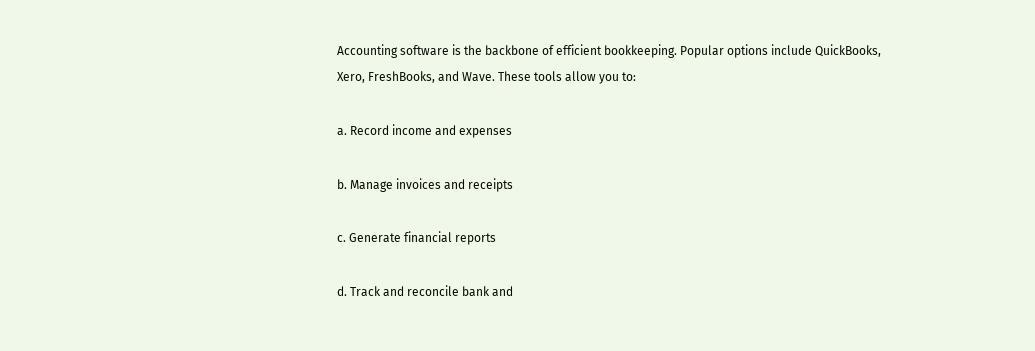Accounting software is the backbone of efficient bookkeeping. Popular options include QuickBooks, Xero, FreshBooks, and Wave. These tools allow you to:

a. Record income and expenses

b. Manage invoices and receipts

c. Generate financial reports

d. Track and reconcile bank and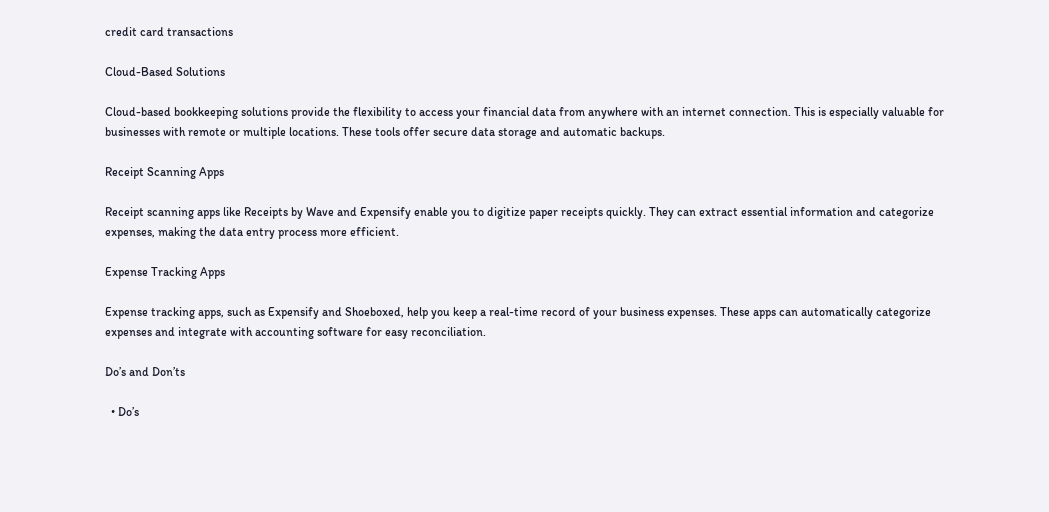credit card transactions

Cloud-Based Solutions

Cloud-based bookkeeping solutions provide the flexibility to access your financial data from anywhere with an internet connection. This is especially valuable for businesses with remote or multiple locations. These tools offer secure data storage and automatic backups.

Receipt Scanning Apps

Receipt scanning apps like Receipts by Wave and Expensify enable you to digitize paper receipts quickly. They can extract essential information and categorize expenses, making the data entry process more efficient.

Expense Tracking Apps

Expense tracking apps, such as Expensify and Shoeboxed, help you keep a real-time record of your business expenses. These apps can automatically categorize expenses and integrate with accounting software for easy reconciliation.

Do’s and Don’ts

  • Do’s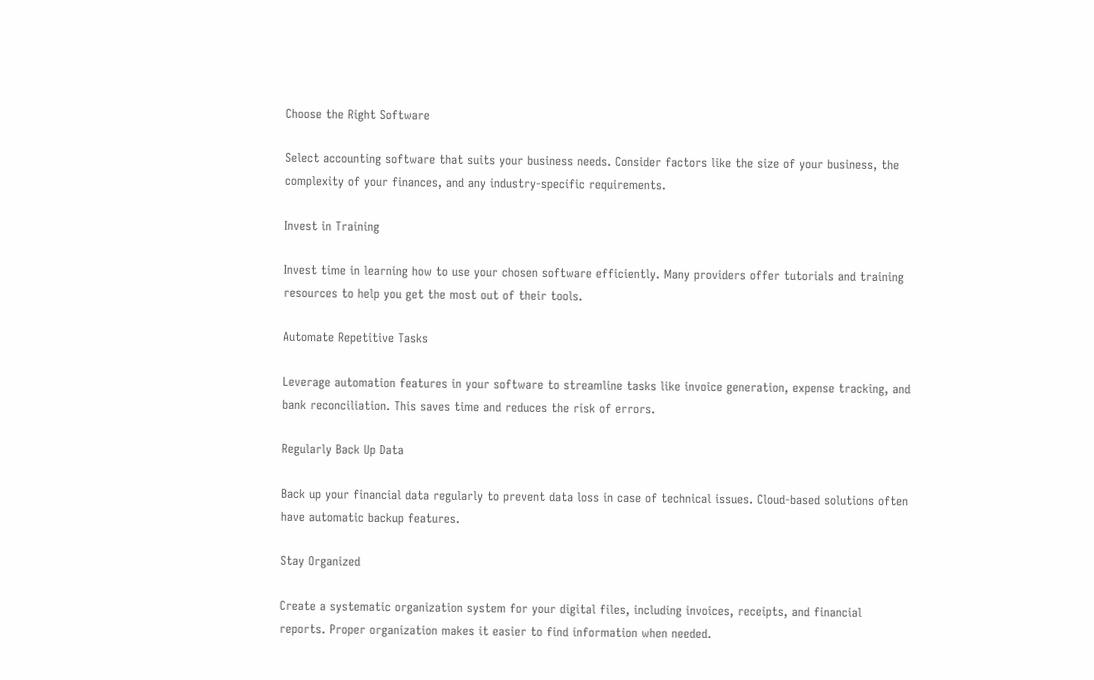Choose the Right Software

Select accounting software that suits your business needs. Consider factors like the size of your business, the complexity of your finances, and any industry-specific requirements.

Invest in Training

Invest time in learning how to use your chosen software efficiently. Many providers offer tutorials and training resources to help you get the most out of their tools.

Automate Repetitive Tasks

Leverage automation features in your software to streamline tasks like invoice generation, expense tracking, and bank reconciliation. This saves time and reduces the risk of errors.

Regularly Back Up Data

Back up your financial data regularly to prevent data loss in case of technical issues. Cloud-based solutions often have automatic backup features.

Stay Organized

Create a systematic organization system for your digital files, including invoices, receipts, and financial reports. Proper organization makes it easier to find information when needed.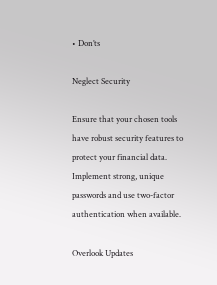• Don’ts

Neglect Security

Ensure that your chosen tools have robust security features to protect your financial data. Implement strong, unique passwords and use two-factor authentication when available.

Overlook Updates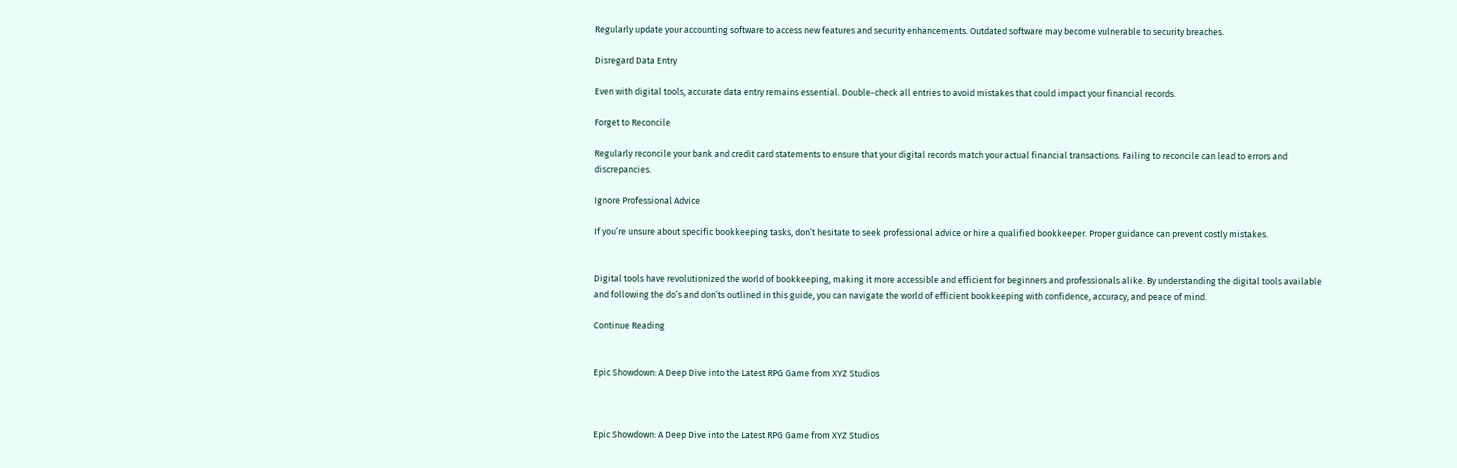Regularly update your accounting software to access new features and security enhancements. Outdated software may become vulnerable to security breaches.

Disregard Data Entry

Even with digital tools, accurate data entry remains essential. Double-check all entries to avoid mistakes that could impact your financial records.

Forget to Reconcile

Regularly reconcile your bank and credit card statements to ensure that your digital records match your actual financial transactions. Failing to reconcile can lead to errors and discrepancies.

Ignore Professional Advice

If you’re unsure about specific bookkeeping tasks, don’t hesitate to seek professional advice or hire a qualified bookkeeper. Proper guidance can prevent costly mistakes.


Digital tools have revolutionized the world of bookkeeping, making it more accessible and efficient for beginners and professionals alike. By understanding the digital tools available and following the do’s and don’ts outlined in this guide, you can navigate the world of efficient bookkeeping with confidence, accuracy, and peace of mind.

Continue Reading


Epic Showdown: A Deep Dive into the Latest RPG Game from XYZ Studios



Epic Showdown: A Deep Dive into the Latest RPG Game from XYZ Studios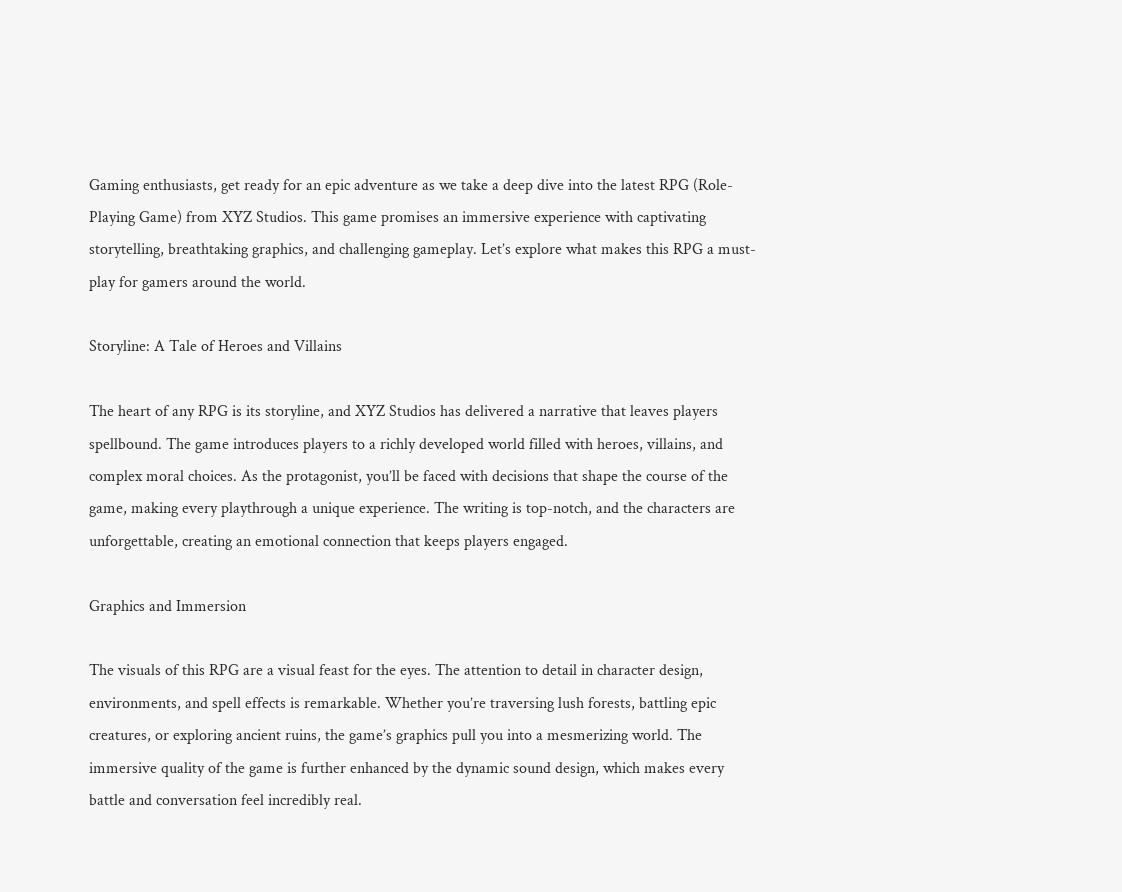Gaming enthusiasts, get ready for an epic adventure as we take a deep dive into the latest RPG (Role-Playing Game) from XYZ Studios. This game promises an immersive experience with captivating storytelling, breathtaking graphics, and challenging gameplay. Let’s explore what makes this RPG a must-play for gamers around the world.

Storyline: A Tale of Heroes and Villains

The heart of any RPG is its storyline, and XYZ Studios has delivered a narrative that leaves players spellbound. The game introduces players to a richly developed world filled with heroes, villains, and complex moral choices. As the protagonist, you’ll be faced with decisions that shape the course of the game, making every playthrough a unique experience. The writing is top-notch, and the characters are unforgettable, creating an emotional connection that keeps players engaged.

Graphics and Immersion

The visuals of this RPG are a visual feast for the eyes. The attention to detail in character design, environments, and spell effects is remarkable. Whether you’re traversing lush forests, battling epic creatures, or exploring ancient ruins, the game’s graphics pull you into a mesmerizing world. The immersive quality of the game is further enhanced by the dynamic sound design, which makes every battle and conversation feel incredibly real.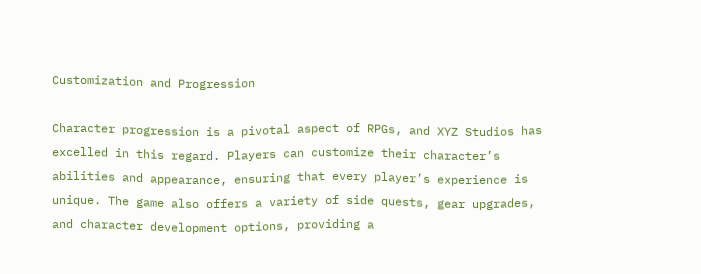Customization and Progression

Character progression is a pivotal aspect of RPGs, and XYZ Studios has excelled in this regard. Players can customize their character’s abilities and appearance, ensuring that every player’s experience is unique. The game also offers a variety of side quests, gear upgrades, and character development options, providing a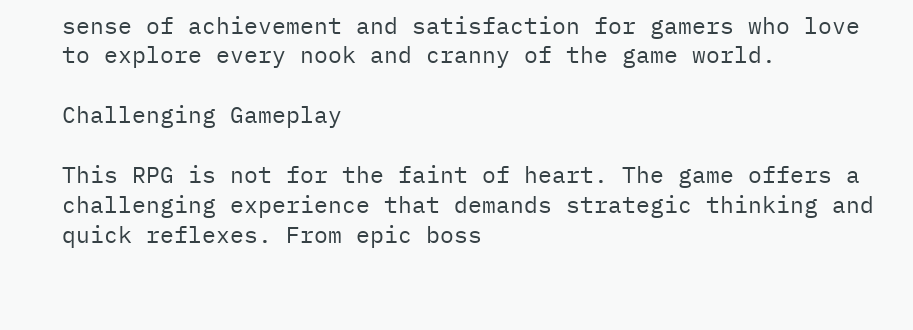sense of achievement and satisfaction for gamers who love to explore every nook and cranny of the game world.

Challenging Gameplay

This RPG is not for the faint of heart. The game offers a challenging experience that demands strategic thinking and quick reflexes. From epic boss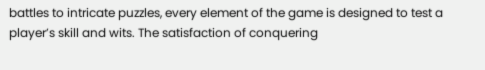battles to intricate puzzles, every element of the game is designed to test a player’s skill and wits. The satisfaction of conquering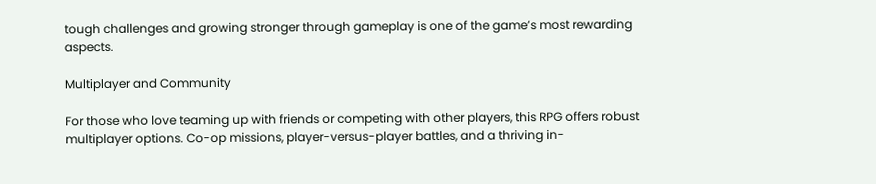tough challenges and growing stronger through gameplay is one of the game’s most rewarding aspects.

Multiplayer and Community

For those who love teaming up with friends or competing with other players, this RPG offers robust multiplayer options. Co-op missions, player-versus-player battles, and a thriving in-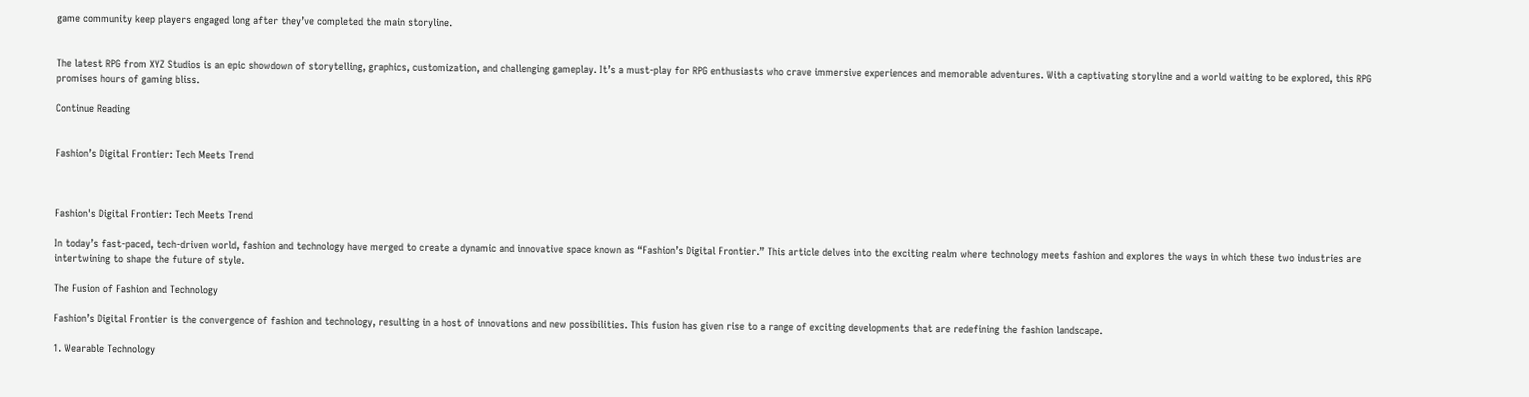game community keep players engaged long after they’ve completed the main storyline.


The latest RPG from XYZ Studios is an epic showdown of storytelling, graphics, customization, and challenging gameplay. It’s a must-play for RPG enthusiasts who crave immersive experiences and memorable adventures. With a captivating storyline and a world waiting to be explored, this RPG promises hours of gaming bliss.

Continue Reading


Fashion’s Digital Frontier: Tech Meets Trend



Fashion's Digital Frontier: Tech Meets Trend

In today’s fast-paced, tech-driven world, fashion and technology have merged to create a dynamic and innovative space known as “Fashion’s Digital Frontier.” This article delves into the exciting realm where technology meets fashion and explores the ways in which these two industries are intertwining to shape the future of style.

The Fusion of Fashion and Technology

Fashion’s Digital Frontier is the convergence of fashion and technology, resulting in a host of innovations and new possibilities. This fusion has given rise to a range of exciting developments that are redefining the fashion landscape.

1. Wearable Technology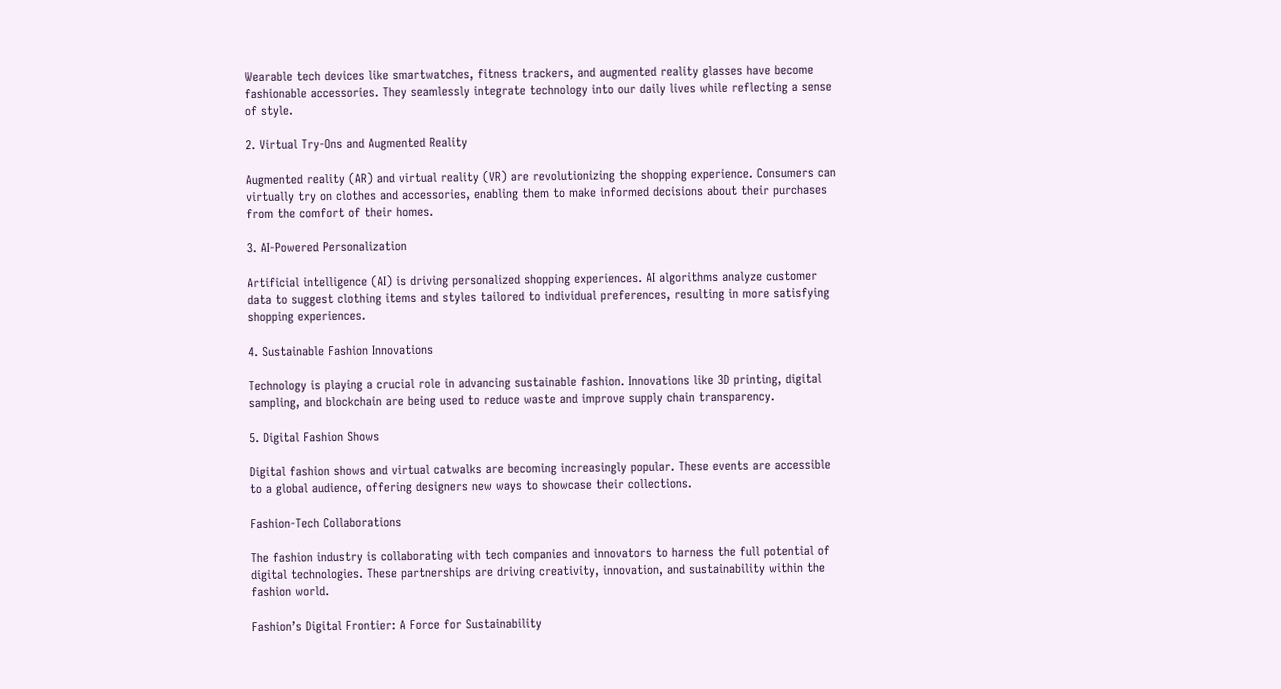Wearable tech devices like smartwatches, fitness trackers, and augmented reality glasses have become fashionable accessories. They seamlessly integrate technology into our daily lives while reflecting a sense of style.

2. Virtual Try-Ons and Augmented Reality

Augmented reality (AR) and virtual reality (VR) are revolutionizing the shopping experience. Consumers can virtually try on clothes and accessories, enabling them to make informed decisions about their purchases from the comfort of their homes.

3. AI-Powered Personalization

Artificial intelligence (AI) is driving personalized shopping experiences. AI algorithms analyze customer data to suggest clothing items and styles tailored to individual preferences, resulting in more satisfying shopping experiences.

4. Sustainable Fashion Innovations

Technology is playing a crucial role in advancing sustainable fashion. Innovations like 3D printing, digital sampling, and blockchain are being used to reduce waste and improve supply chain transparency.

5. Digital Fashion Shows

Digital fashion shows and virtual catwalks are becoming increasingly popular. These events are accessible to a global audience, offering designers new ways to showcase their collections.

Fashion-Tech Collaborations

The fashion industry is collaborating with tech companies and innovators to harness the full potential of digital technologies. These partnerships are driving creativity, innovation, and sustainability within the fashion world.

Fashion’s Digital Frontier: A Force for Sustainability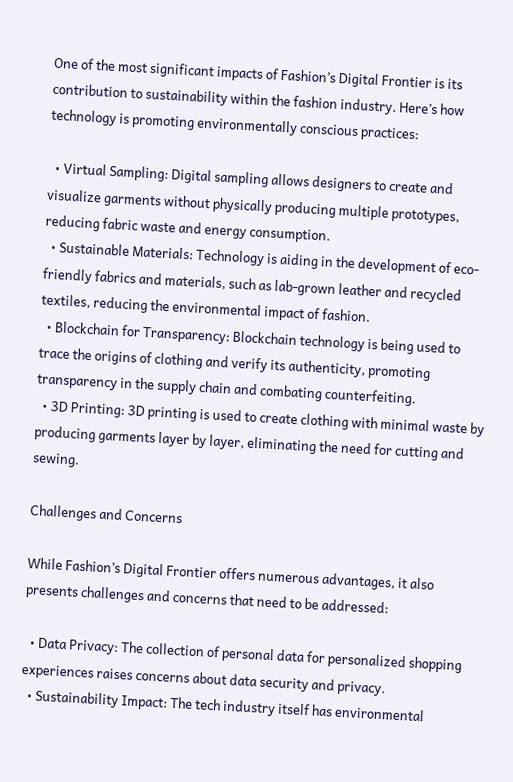One of the most significant impacts of Fashion’s Digital Frontier is its contribution to sustainability within the fashion industry. Here’s how technology is promoting environmentally conscious practices:

  • Virtual Sampling: Digital sampling allows designers to create and visualize garments without physically producing multiple prototypes, reducing fabric waste and energy consumption.
  • Sustainable Materials: Technology is aiding in the development of eco-friendly fabrics and materials, such as lab-grown leather and recycled textiles, reducing the environmental impact of fashion.
  • Blockchain for Transparency: Blockchain technology is being used to trace the origins of clothing and verify its authenticity, promoting transparency in the supply chain and combating counterfeiting.
  • 3D Printing: 3D printing is used to create clothing with minimal waste by producing garments layer by layer, eliminating the need for cutting and sewing.

Challenges and Concerns

While Fashion’s Digital Frontier offers numerous advantages, it also presents challenges and concerns that need to be addressed:

  • Data Privacy: The collection of personal data for personalized shopping experiences raises concerns about data security and privacy.
  • Sustainability Impact: The tech industry itself has environmental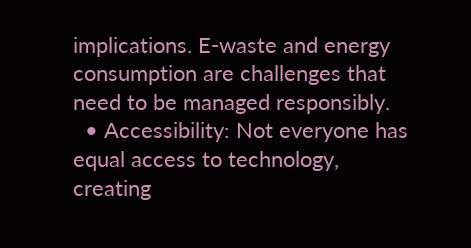implications. E-waste and energy consumption are challenges that need to be managed responsibly.
  • Accessibility: Not everyone has equal access to technology, creating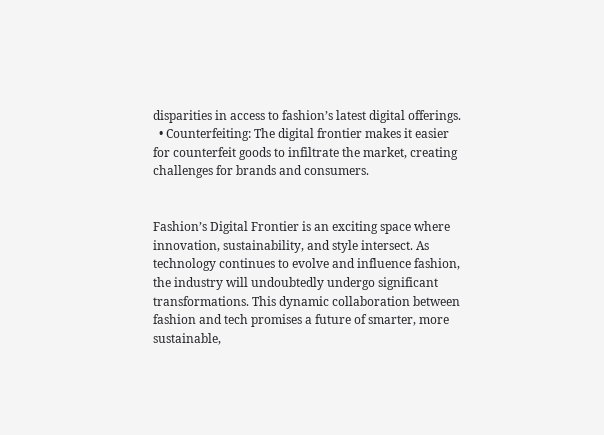disparities in access to fashion’s latest digital offerings.
  • Counterfeiting: The digital frontier makes it easier for counterfeit goods to infiltrate the market, creating challenges for brands and consumers.


Fashion’s Digital Frontier is an exciting space where innovation, sustainability, and style intersect. As technology continues to evolve and influence fashion, the industry will undoubtedly undergo significant transformations. This dynamic collaboration between fashion and tech promises a future of smarter, more sustainable,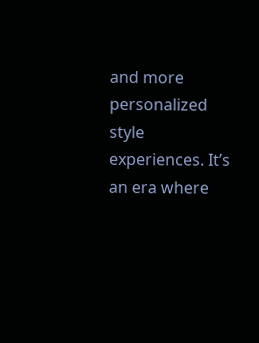and more personalized style experiences. It’s an era where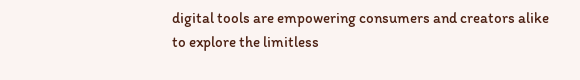digital tools are empowering consumers and creators alike to explore the limitless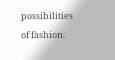possibilities of fashion.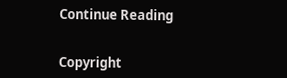Continue Reading


Copyright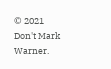© 2021 Don't Mark Warner.